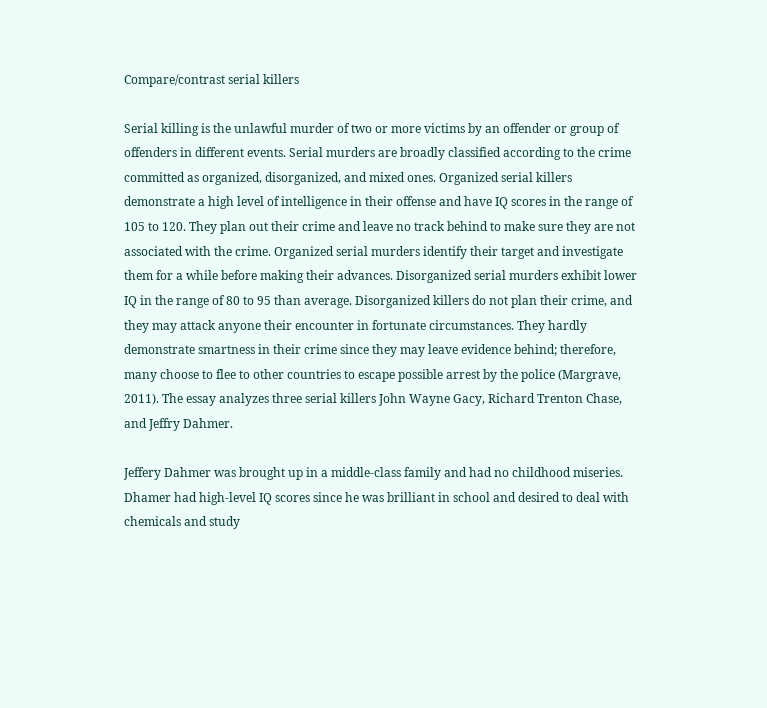Compare/contrast serial killers

Serial killing is the unlawful murder of two or more victims by an offender or group of offenders in different events. Serial murders are broadly classified according to the crime committed as organized, disorganized, and mixed ones. Organized serial killers demonstrate a high level of intelligence in their offense and have IQ scores in the range of 105 to 120. They plan out their crime and leave no track behind to make sure they are not associated with the crime. Organized serial murders identify their target and investigate them for a while before making their advances. Disorganized serial murders exhibit lower IQ in the range of 80 to 95 than average. Disorganized killers do not plan their crime, and they may attack anyone their encounter in fortunate circumstances. They hardly demonstrate smartness in their crime since they may leave evidence behind; therefore, many choose to flee to other countries to escape possible arrest by the police (Margrave, 2011). The essay analyzes three serial killers John Wayne Gacy, Richard Trenton Chase, and Jeffry Dahmer.

Jeffery Dahmer was brought up in a middle-class family and had no childhood miseries. Dhamer had high-level IQ scores since he was brilliant in school and desired to deal with chemicals and study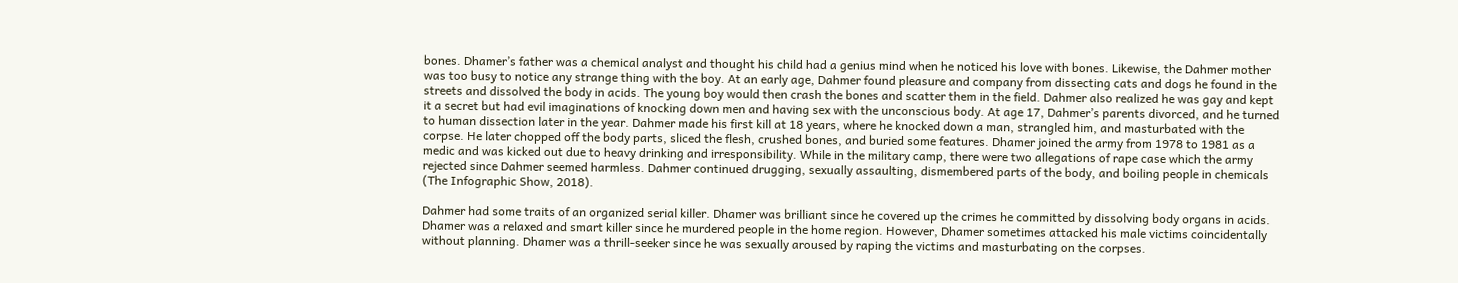bones. Dhamer’s father was a chemical analyst and thought his child had a genius mind when he noticed his love with bones. Likewise, the Dahmer mother was too busy to notice any strange thing with the boy. At an early age, Dahmer found pleasure and company from dissecting cats and dogs he found in the streets and dissolved the body in acids. The young boy would then crash the bones and scatter them in the field. Dahmer also realized he was gay and kept it a secret but had evil imaginations of knocking down men and having sex with the unconscious body. At age 17, Dahmer’s parents divorced, and he turned to human dissection later in the year. Dahmer made his first kill at 18 years, where he knocked down a man, strangled him, and masturbated with the corpse. He later chopped off the body parts, sliced the flesh, crushed bones, and buried some features. Dhamer joined the army from 1978 to 1981 as a medic and was kicked out due to heavy drinking and irresponsibility. While in the military camp, there were two allegations of rape case which the army rejected since Dahmer seemed harmless. Dahmer continued drugging, sexually assaulting, dismembered parts of the body, and boiling people in chemicals (The Infographic Show, 2018).

Dahmer had some traits of an organized serial killer. Dhamer was brilliant since he covered up the crimes he committed by dissolving body organs in acids. Dhamer was a relaxed and smart killer since he murdered people in the home region. However, Dhamer sometimes attacked his male victims coincidentally without planning. Dhamer was a thrill-seeker since he was sexually aroused by raping the victims and masturbating on the corpses.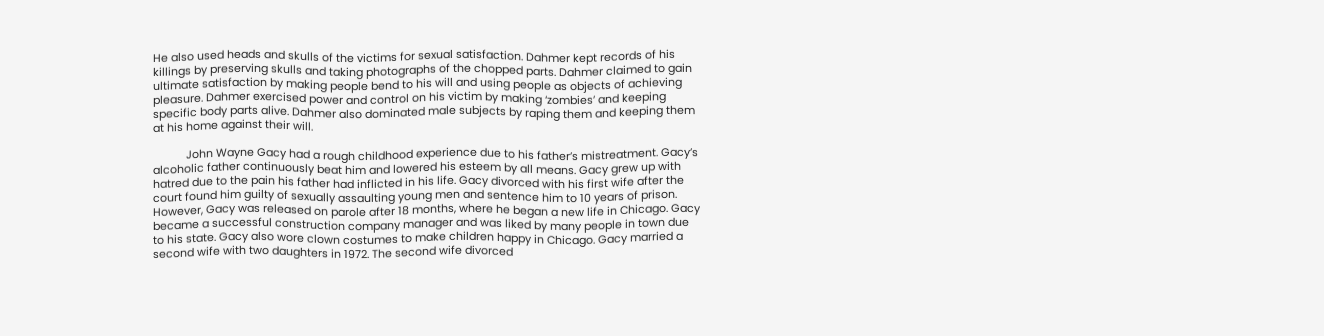He also used heads and skulls of the victims for sexual satisfaction. Dahmer kept records of his killings by preserving skulls and taking photographs of the chopped parts. Dahmer claimed to gain ultimate satisfaction by making people bend to his will and using people as objects of achieving pleasure. Dahmer exercised power and control on his victim by making ‘zombies’ and keeping specific body parts alive. Dahmer also dominated male subjects by raping them and keeping them at his home against their will.

           John Wayne Gacy had a rough childhood experience due to his father’s mistreatment. Gacy’s alcoholic father continuously beat him and lowered his esteem by all means. Gacy grew up with hatred due to the pain his father had inflicted in his life. Gacy divorced with his first wife after the court found him guilty of sexually assaulting young men and sentence him to 10 years of prison. However, Gacy was released on parole after 18 months, where he began a new life in Chicago. Gacy became a successful construction company manager and was liked by many people in town due to his state. Gacy also wore clown costumes to make children happy in Chicago. Gacy married a second wife with two daughters in 1972. The second wife divorced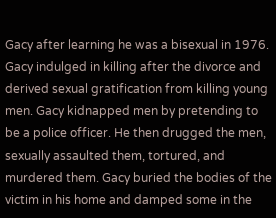Gacy after learning he was a bisexual in 1976. Gacy indulged in killing after the divorce and derived sexual gratification from killing young men. Gacy kidnapped men by pretending to be a police officer. He then drugged the men, sexually assaulted them, tortured, and murdered them. Gacy buried the bodies of the victim in his home and damped some in the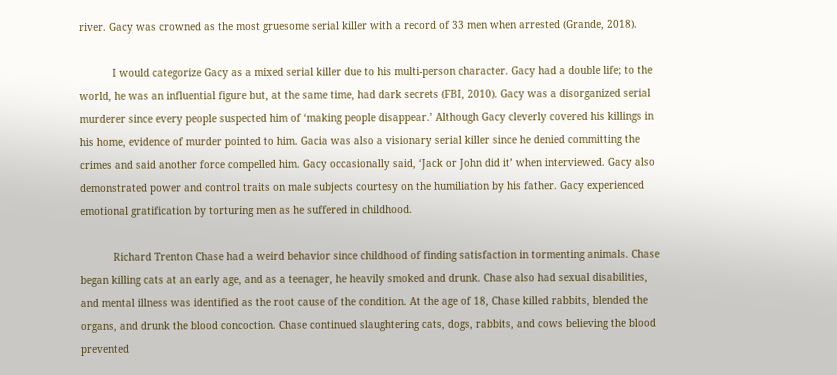river. Gacy was crowned as the most gruesome serial killer with a record of 33 men when arrested (Grande, 2018).

           I would categorize Gacy as a mixed serial killer due to his multi-person character. Gacy had a double life; to the world, he was an influential figure but, at the same time, had dark secrets (FBI, 2010). Gacy was a disorganized serial murderer since every people suspected him of ‘making people disappear.’ Although Gacy cleverly covered his killings in his home, evidence of murder pointed to him. Gacia was also a visionary serial killer since he denied committing the crimes and said another force compelled him. Gacy occasionally said, ‘Jack or John did it’ when interviewed. Gacy also demonstrated power and control traits on male subjects courtesy on the humiliation by his father. Gacy experienced emotional gratification by torturing men as he suffered in childhood.

           Richard Trenton Chase had a weird behavior since childhood of finding satisfaction in tormenting animals. Chase began killing cats at an early age, and as a teenager, he heavily smoked and drunk. Chase also had sexual disabilities, and mental illness was identified as the root cause of the condition. At the age of 18, Chase killed rabbits, blended the organs, and drunk the blood concoction. Chase continued slaughtering cats, dogs, rabbits, and cows believing the blood prevented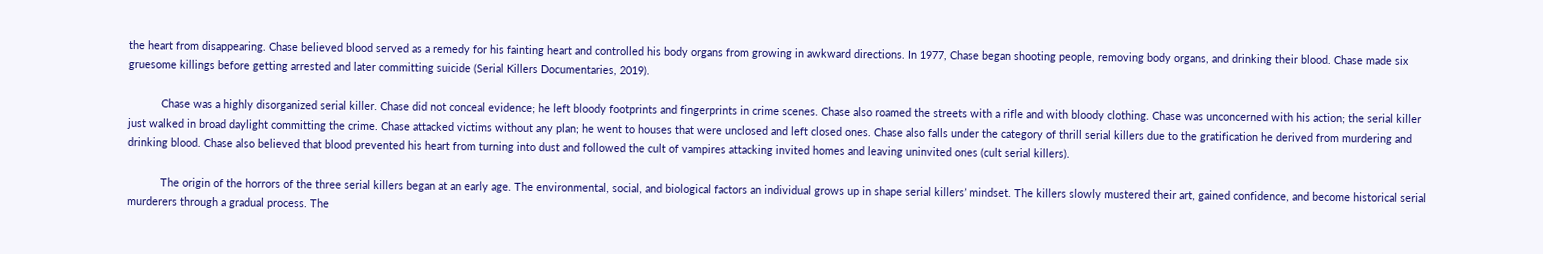the heart from disappearing. Chase believed blood served as a remedy for his fainting heart and controlled his body organs from growing in awkward directions. In 1977, Chase began shooting people, removing body organs, and drinking their blood. Chase made six gruesome killings before getting arrested and later committing suicide (Serial Killers Documentaries, 2019).

           Chase was a highly disorganized serial killer. Chase did not conceal evidence; he left bloody footprints and fingerprints in crime scenes. Chase also roamed the streets with a rifle and with bloody clothing. Chase was unconcerned with his action; the serial killer just walked in broad daylight committing the crime. Chase attacked victims without any plan; he went to houses that were unclosed and left closed ones. Chase also falls under the category of thrill serial killers due to the gratification he derived from murdering and drinking blood. Chase also believed that blood prevented his heart from turning into dust and followed the cult of vampires attacking invited homes and leaving uninvited ones (cult serial killers).

           The origin of the horrors of the three serial killers began at an early age. The environmental, social, and biological factors an individual grows up in shape serial killers’ mindset. The killers slowly mustered their art, gained confidence, and become historical serial murderers through a gradual process. The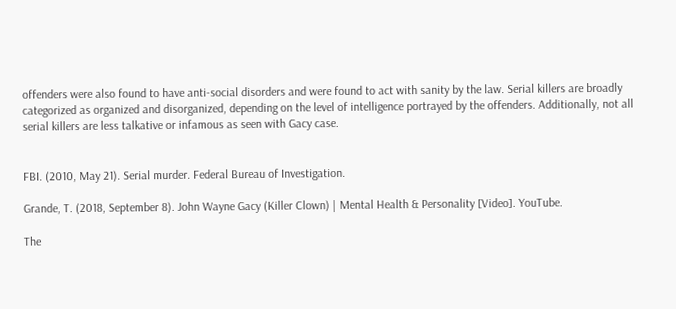offenders were also found to have anti-social disorders and were found to act with sanity by the law. Serial killers are broadly categorized as organized and disorganized, depending on the level of intelligence portrayed by the offenders. Additionally, not all serial killers are less talkative or infamous as seen with Gacy case.


FBI. (2010, May 21). Serial murder. Federal Bureau of Investigation.

Grande, T. (2018, September 8). John Wayne Gacy (Killer Clown) | Mental Health & Personality [Video]. YouTube.

The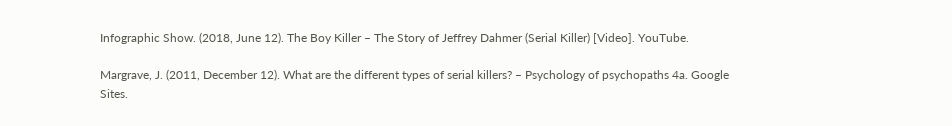Infographic Show. (2018, June 12). The Boy Killer – The Story of Jeffrey Dahmer (Serial Killer) [Video]. YouTube.

Margrave, J. (2011, December 12). What are the different types of serial killers? – Psychology of psychopaths 4a. Google Sites.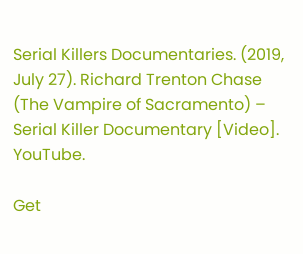Serial Killers Documentaries. (2019, July 27). Richard Trenton Chase (The Vampire of Sacramento) – Serial Killer Documentary [Video]. YouTube.

Get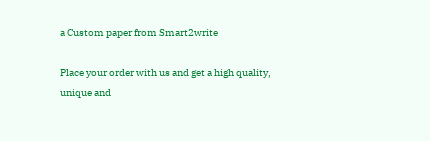a Custom paper from Smart2write

Place your order with us and get a high quality, unique and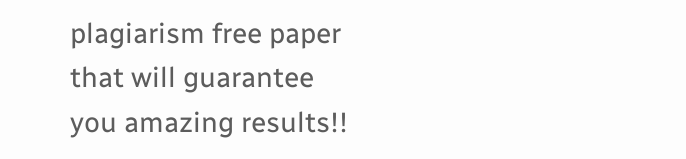plagiarism free paper that will guarantee you amazing results!!